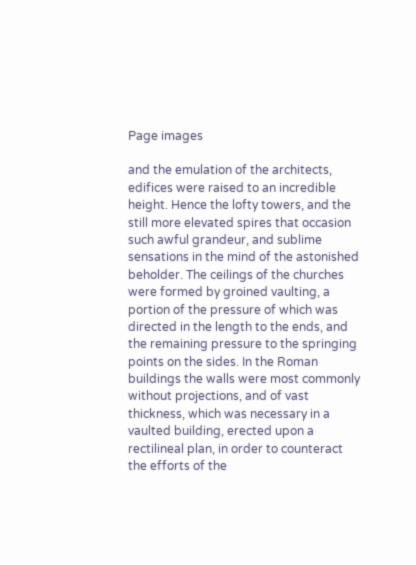Page images

and the emulation of the architects, edifices were raised to an incredible height. Hence the lofty towers, and the still more elevated spires that occasion such awful grandeur, and sublime sensations in the mind of the astonished beholder. The ceilings of the churches were formed by groined vaulting, a portion of the pressure of which was directed in the length to the ends, and the remaining pressure to the springing points on the sides. In the Roman buildings the walls were most commonly without projections, and of vast thickness, which was necessary in a vaulted building, erected upon a rectilineal plan, in order to counteract the efforts of the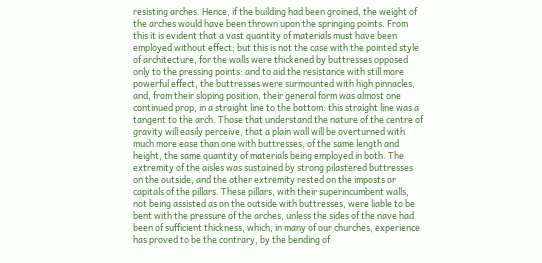resisting arches. Hence, if the building had been groined, the weight of the arches would have been thrown upon the springing points. From this it is evident that a vast quantity of materials must have been employed without effect; but this is not the case with the pointed style of architecture, for the walls were thickened by buttresses opposed only to the pressing points: and to aid the resistance with still more powerful effect, the buttresses were surmounted with high pinnacles, and, from their sloping position, their general form was almost one continued prop, in a straight line to the bottom: this straight line was a tangent to the arch. Those that understand the nature of the centre of gravity will easily perceive, that a plain wall will be overturned with much more ease than one with buttresses, of the same length and height, the same quantity of materials being employed in both. The extremity of the aisles was sustained by strong pilastered buttresses on the outside, and the other extremity rested on the imposts or capitals of the pillars. These pillars, with their superincumbent walls, not being assisted as on the outside with buttresses, were liable to be bent with the pressure of the arches, unless the sides of the nave had been of sufficient thickness, which, in many of our churches, experience has proved to be the contrary, by the bending of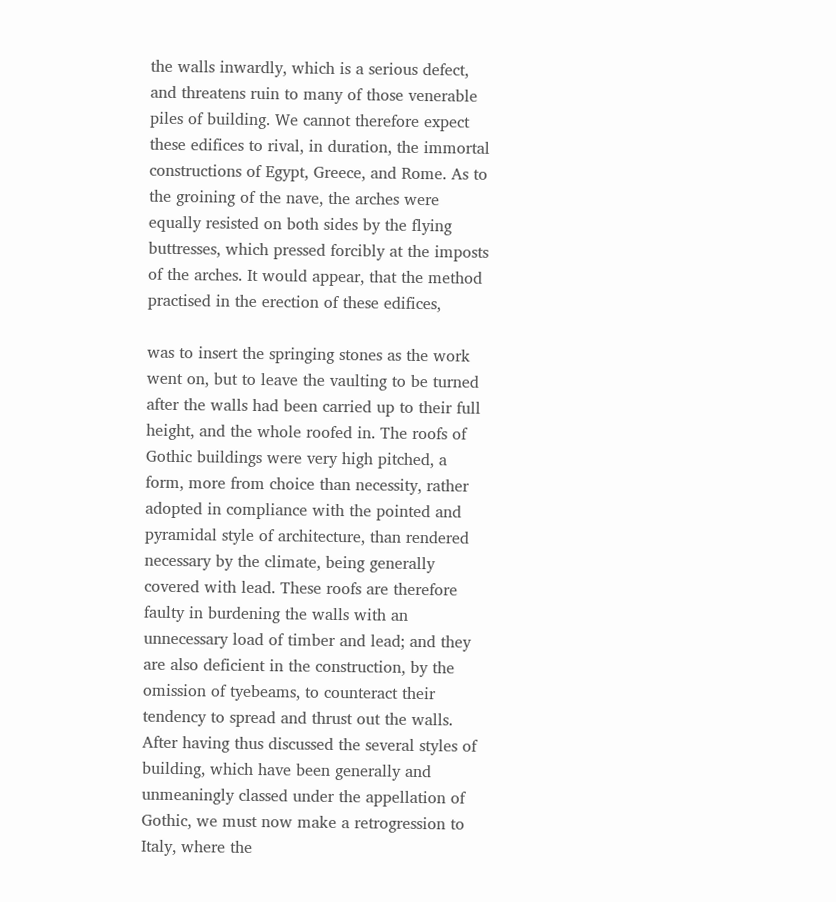the walls inwardly, which is a serious defect, and threatens ruin to many of those venerable piles of building. We cannot therefore expect these edifices to rival, in duration, the immortal constructions of Egypt, Greece, and Rome. As to the groining of the nave, the arches were equally resisted on both sides by the flying buttresses, which pressed forcibly at the imposts of the arches. It would appear, that the method practised in the erection of these edifices,

was to insert the springing stones as the work went on, but to leave the vaulting to be turned after the walls had been carried up to their full height, and the whole roofed in. The roofs of Gothic buildings were very high pitched, a form, more from choice than necessity, rather adopted in compliance with the pointed and pyramidal style of architecture, than rendered necessary by the climate, being generally covered with lead. These roofs are therefore faulty in burdening the walls with an unnecessary load of timber and lead; and they are also deficient in the construction, by the omission of tyebeams, to counteract their tendency to spread and thrust out the walls. After having thus discussed the several styles of building, which have been generally and unmeaningly classed under the appellation of Gothic, we must now make a retrogression to Italy, where the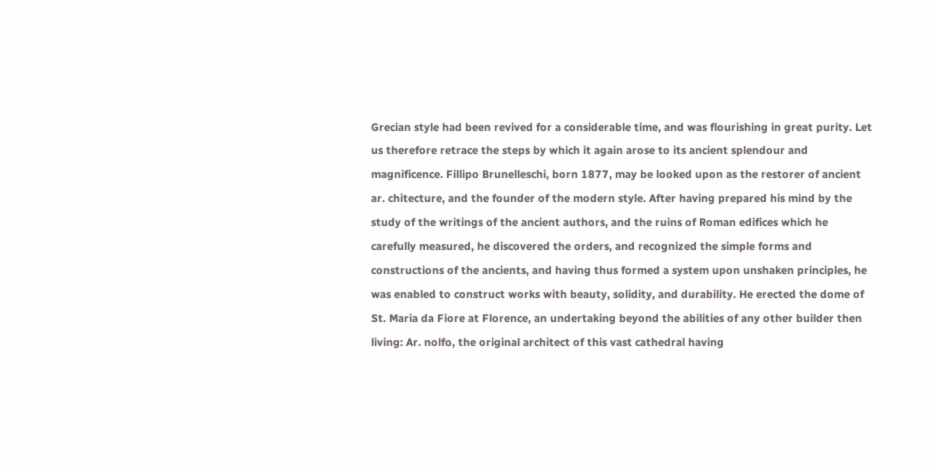Grecian style had been revived for a considerable time, and was flourishing in great purity. Let us therefore retrace the steps by which it again arose to its ancient splendour and magnificence. Fillipo Brunelleschi, born 1877, may be looked upon as the restorer of ancient ar. chitecture, and the founder of the modern style. After having prepared his mind by the study of the writings of the ancient authors, and the ruins of Roman edifices which he carefully measured, he discovered the orders, and recognized the simple forms and constructions of the ancients, and having thus formed a system upon unshaken principles, he was enabled to construct works with beauty, solidity, and durability. He erected the dome of St. Maria da Fiore at Florence, an undertaking beyond the abilities of any other builder then living: Ar. nolfo, the original architect of this vast cathedral having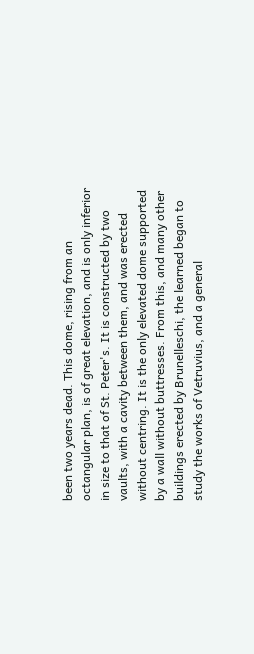been two years dead. This dome, rising from an octangular plan, is of great elevation, and is only inferior in size to that of St. Peter's. It is constructed by two vaults, with a cavity between them, and was erected without centring. It is the only elevated dome supported by a wall without buttresses. From this, and many other buildings erected by Brunelleschi, the learned began to study the works of Vetruvius, and a general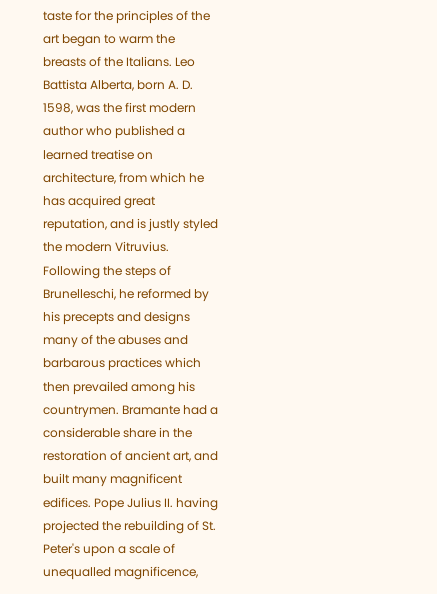taste for the principles of the art began to warm the breasts of the Italians. Leo Battista Alberta, born A. D. 1598, was the first modern author who published a learned treatise on architecture, from which he has acquired great reputation, and is justly styled the modern Vitruvius. Following the steps of Brunelleschi, he reformed by his precepts and designs many of the abuses and barbarous practices which then prevailed among his countrymen. Bramante had a considerable share in the restoration of ancient art, and built many magnificent edifices. Pope Julius II. having projected the rebuilding of St. Peter's upon a scale of unequalled magnificence,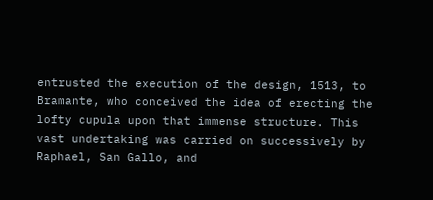entrusted the execution of the design, 1513, to Bramante, who conceived the idea of erecting the lofty cupula upon that immense structure. This vast undertaking was carried on successively by Raphael, San Gallo, and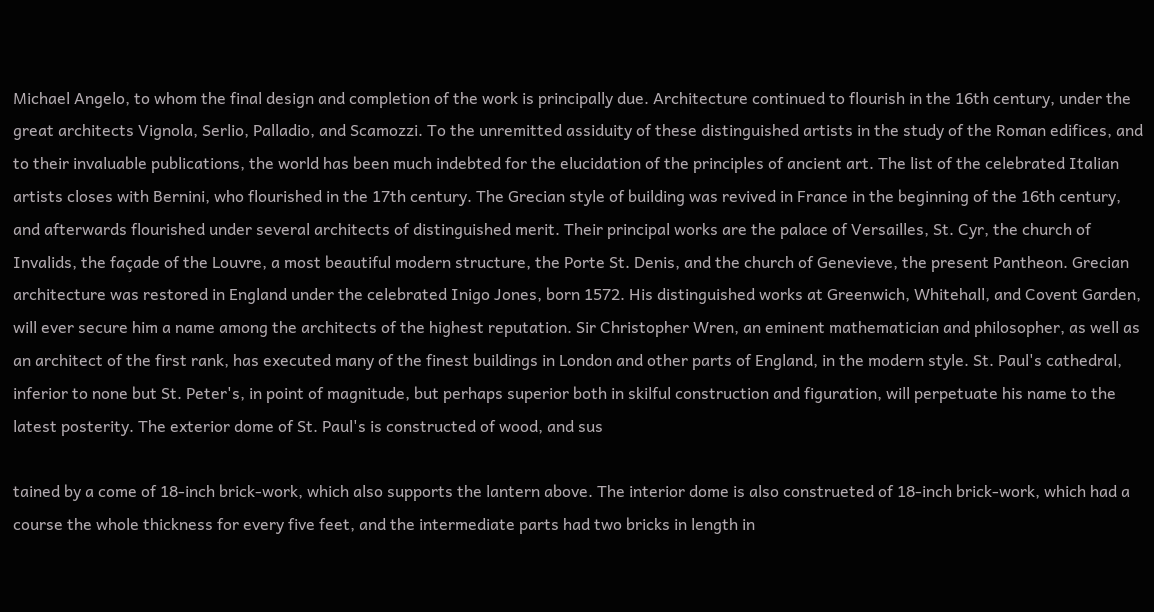Michael Angelo, to whom the final design and completion of the work is principally due. Architecture continued to flourish in the 16th century, under the great architects Vignola, Serlio, Palladio, and Scamozzi. To the unremitted assiduity of these distinguished artists in the study of the Roman edifices, and to their invaluable publications, the world has been much indebted for the elucidation of the principles of ancient art. The list of the celebrated Italian artists closes with Bernini, who flourished in the 17th century. The Grecian style of building was revived in France in the beginning of the 16th century, and afterwards flourished under several architects of distinguished merit. Their principal works are the palace of Versailles, St. Cyr, the church of Invalids, the façade of the Louvre, a most beautiful modern structure, the Porte St. Denis, and the church of Genevieve, the present Pantheon. Grecian architecture was restored in England under the celebrated Inigo Jones, born 1572. His distinguished works at Greenwich, Whitehall, and Covent Garden, will ever secure him a name among the architects of the highest reputation. Sir Christopher Wren, an eminent mathematician and philosopher, as well as an architect of the first rank, has executed many of the finest buildings in London and other parts of England, in the modern style. St. Paul's cathedral, inferior to none but St. Peter's, in point of magnitude, but perhaps superior both in skilful construction and figuration, will perpetuate his name to the latest posterity. The exterior dome of St. Paul's is constructed of wood, and sus

tained by a come of 18-inch brick-work, which also supports the lantern above. The interior dome is also construeted of 18-inch brick-work, which had a course the whole thickness for every five feet, and the intermediate parts had two bricks in length in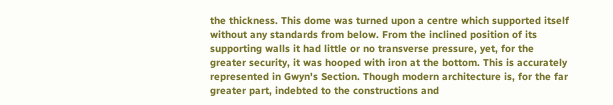the thickness. This dome was turned upon a centre which supported itself without any standards from below. From the inclined position of its supporting walls it had little or no transverse pressure, yet, for the greater security, it was hooped with iron at the bottom. This is accurately represented in Gwyn's Section. Though modern architecture is, for the far greater part, indebted to the constructions and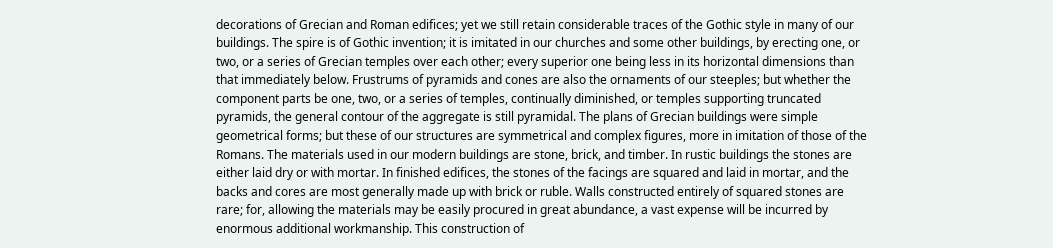decorations of Grecian and Roman edifices; yet we still retain considerable traces of the Gothic style in many of our buildings. The spire is of Gothic invention; it is imitated in our churches and some other buildings, by erecting one, or two, or a series of Grecian temples over each other; every superior one being less in its horizontal dimensions than that immediately below. Frustrums of pyramids and cones are also the ornaments of our steeples; but whether the component parts be one, two, or a series of temples, continually diminished, or temples supporting truncated pyramids, the general contour of the aggregate is still pyramidal. The plans of Grecian buildings were simple geometrical forms; but these of our structures are symmetrical and complex figures, more in imitation of those of the Romans. The materials used in our modern buildings are stone, brick, and timber. In rustic buildings the stones are either laid dry or with mortar. In finished edifices, the stones of the facings are squared and laid in mortar, and the backs and cores are most generally made up with brick or ruble. Walls constructed entirely of squared stones are rare; for, allowing the materials may be easily procured in great abundance, a vast expense will be incurred by enormous additional workmanship. This construction of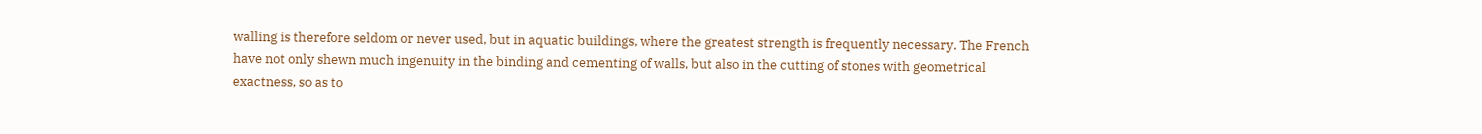walling is therefore seldom or never used, but in aquatic buildings, where the greatest strength is frequently necessary. The French have not only shewn much ingenuity in the binding and cementing of walls, but also in the cutting of stones with geometrical exactness, so as to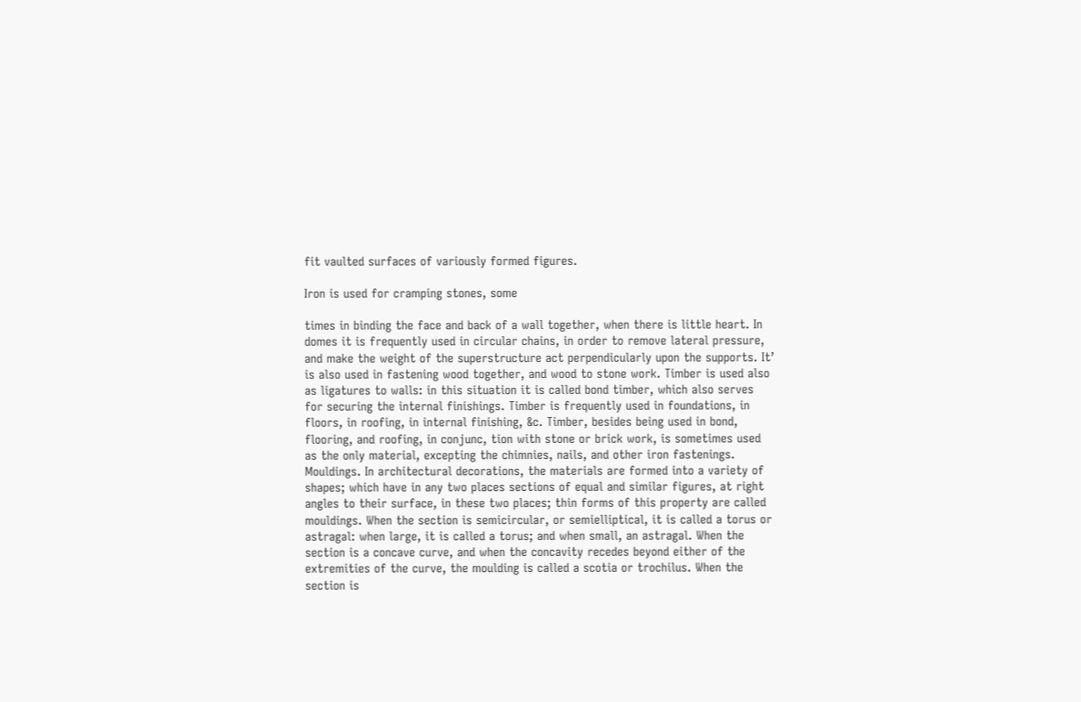fit vaulted surfaces of variously formed figures.

Iron is used for cramping stones, some

times in binding the face and back of a wall together, when there is little heart. In domes it is frequently used in circular chains, in order to remove lateral pressure, and make the weight of the superstructure act perpendicularly upon the supports. It’ is also used in fastening wood together, and wood to stone work. Timber is used also as ligatures to walls: in this situation it is called bond timber, which also serves for securing the internal finishings. Timber is frequently used in foundations, in floors, in roofing, in internal finishing, &c. Timber, besides being used in bond, flooring, and roofing, in conjunc, tion with stone or brick work, is sometimes used as the only material, excepting the chimnies, nails, and other iron fastenings. Mouldings. In architectural decorations, the materials are formed into a variety of shapes; which have in any two places sections of equal and similar figures, at right angles to their surface, in these two places; thin forms of this property are called mouldings. When the section is semicircular, or semielliptical, it is called a torus or astragal: when large, it is called a torus; and when small, an astragal. When the section is a concave curve, and when the concavity recedes beyond either of the extremities of the curve, the moulding is called a scotia or trochilus. When the section is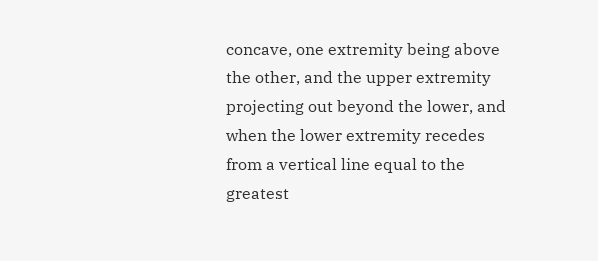concave, one extremity being above the other, and the upper extremity projecting out beyond the lower, and when the lower extremity recedes from a vertical line equal to the greatest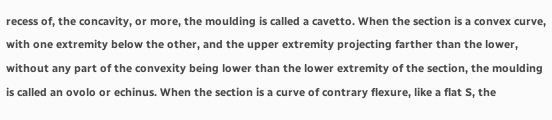recess of, the concavity, or more, the moulding is called a cavetto. When the section is a convex curve, with one extremity below the other, and the upper extremity projecting farther than the lower, without any part of the convexity being lower than the lower extremity of the section, the moulding is called an ovolo or echinus. When the section is a curve of contrary flexure, like a flat S, the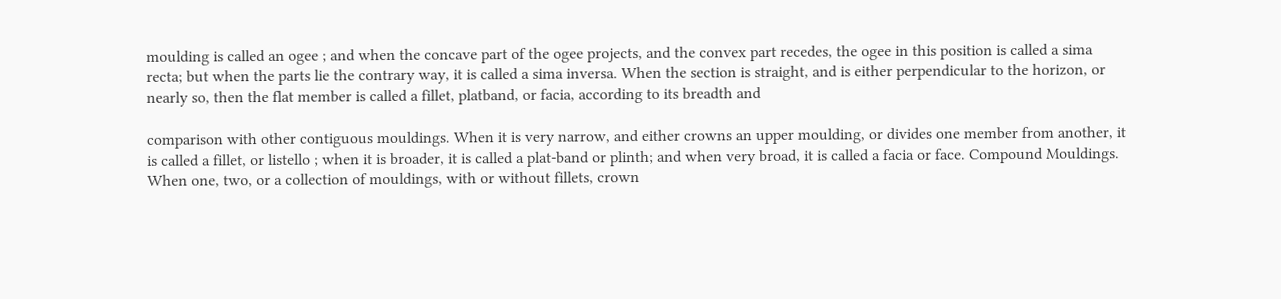moulding is called an ogee ; and when the concave part of the ogee projects, and the convex part recedes, the ogee in this position is called a sima recta; but when the parts lie the contrary way, it is called a sima inversa. When the section is straight, and is either perpendicular to the horizon, or nearly so, then the flat member is called a fillet, platband, or facia, according to its breadth and

comparison with other contiguous mouldings. When it is very narrow, and either crowns an upper moulding, or divides one member from another, it is called a fillet, or listello ; when it is broader, it is called a plat-band or plinth; and when very broad, it is called a facia or face. Compound Mouldings. When one, two, or a collection of mouldings, with or without fillets, crown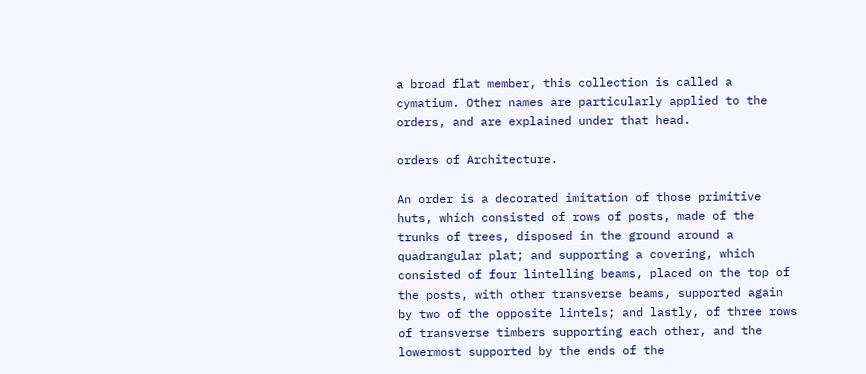a broad flat member, this collection is called a cymatium. Other names are particularly applied to the orders, and are explained under that head.

orders of Architecture.

An order is a decorated imitation of those primitive huts, which consisted of rows of posts, made of the trunks of trees, disposed in the ground around a quadrangular plat; and supporting a covering, which consisted of four lintelling beams, placed on the top of the posts, with other transverse beams, supported again by two of the opposite lintels; and lastly, of three rows of transverse timbers supporting each other, and the lowermost supported by the ends of the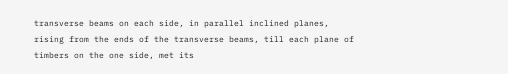transverse beams on each side, in parallel inclined planes, rising from the ends of the transverse beams, till each plane of timbers on the one side, met its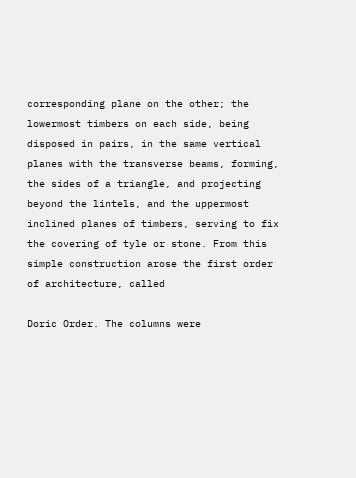corresponding plane on the other; the lowermost timbers on each side, being disposed in pairs, in the same vertical planes with the transverse beams, forming, the sides of a triangle, and projecting beyond the lintels, and the uppermost inclined planes of timbers, serving to fix the covering of tyle or stone. From this simple construction arose the first order of architecture, called

Doric Order. The columns were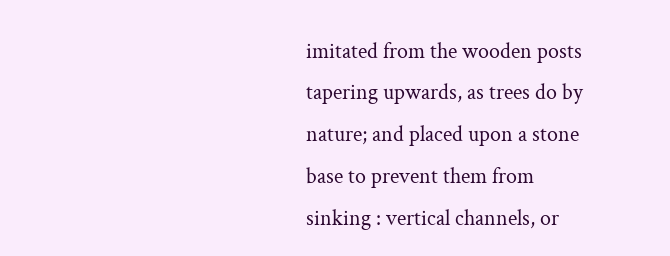imitated from the wooden posts tapering upwards, as trees do by nature; and placed upon a stone base to prevent them from sinking : vertical channels, or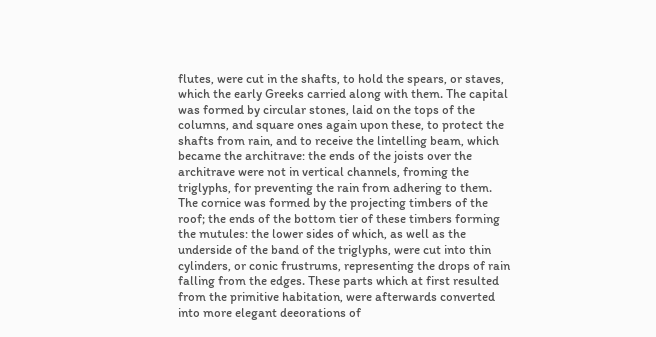flutes, were cut in the shafts, to hold the spears, or staves, which the early Greeks carried along with them. The capital was formed by circular stones, laid on the tops of the columns, and square ones again upon these, to protect the shafts from rain, and to receive the lintelling beam, which became the architrave: the ends of the joists over the architrave were not in vertical channels, froming the triglyphs, for preventing the rain from adhering to them. The cornice was formed by the projecting timbers of the roof; the ends of the bottom tier of these timbers forming the mutules: the lower sides of which, as well as the underside of the band of the triglyphs, were cut into thin cylinders, or conic frustrums, representing the drops of rain falling from the edges. These parts which at first resulted from the primitive habitation, were afterwards converted into more elegant deeorations of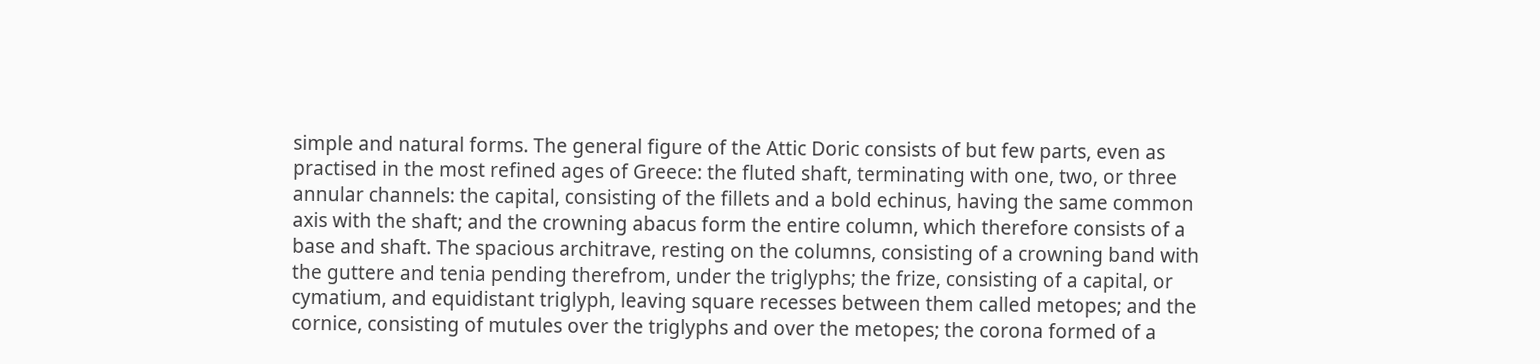simple and natural forms. The general figure of the Attic Doric consists of but few parts, even as practised in the most refined ages of Greece: the fluted shaft, terminating with one, two, or three annular channels: the capital, consisting of the fillets and a bold echinus, having the same common axis with the shaft; and the crowning abacus form the entire column, which therefore consists of a base and shaft. The spacious architrave, resting on the columns, consisting of a crowning band with the guttere and tenia pending therefrom, under the triglyphs; the frize, consisting of a capital, or cymatium, and equidistant triglyph, leaving square recesses between them called metopes; and the cornice, consisting of mutules over the triglyphs and over the metopes; the corona formed of a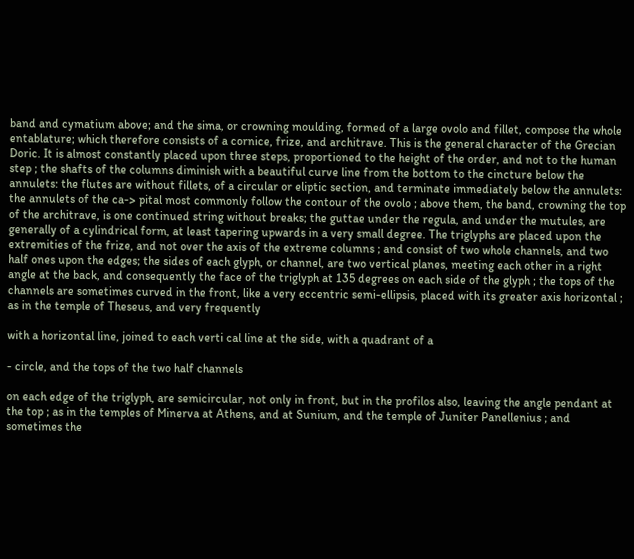band and cymatium above; and the sima, or crowning moulding, formed of a large ovolo and fillet, compose the whole entablature; which therefore consists of a cornice, frize, and architrave. This is the general character of the Grecian Doric. It is almost constantly placed upon three steps, proportioned to the height of the order, and not to the human step ; the shafts of the columns diminish with a beautiful curve line from the bottom to the cincture below the annulets: the flutes are without fillets, of a circular or eliptic section, and terminate immediately below the annulets: the annulets of the ca-> pital most commonly follow the contour of the ovolo ; above them, the band, crowning the top of the architrave, is one continued string without breaks; the guttae under the regula, and under the mutules, are generally of a cylindrical form, at least tapering upwards in a very small degree. The triglyphs are placed upon the extremities of the frize, and not over the axis of the extreme columns ; and consist of two whole channels, and two half ones upon the edges; the sides of each glyph, or channel, are two vertical planes, meeting each other in a right angle at the back, and consequently the face of the triglyph at 135 degrees on each side of the glyph ; the tops of the channels are sometimes curved in the front, like a very eccentric semi-ellipsis, placed with its greater axis horizontal ; as in the temple of Theseus, and very frequently

with a horizontal line, joined to each verti cal line at the side, with a quadrant of a

- circle, and the tops of the two half channels

on each edge of the triglyph, are semicircular, not only in front, but in the profilos also, leaving the angle pendant at the top ; as in the temples of Minerva at Athens, and at Sunium, and the temple of Juniter Panellenius ; and sometimes the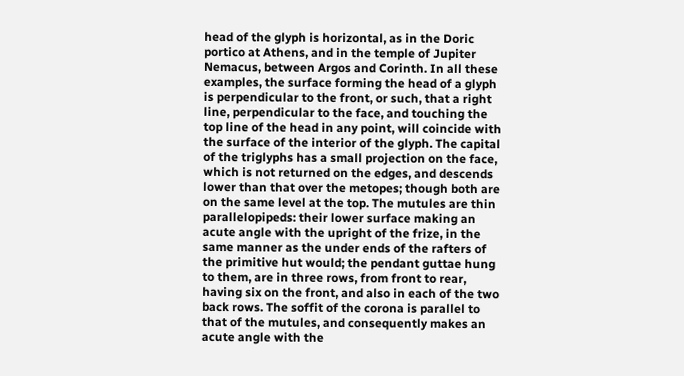head of the glyph is horizontal, as in the Doric portico at Athens, and in the temple of Jupiter Nemacus, between Argos and Corinth. In all these examples, the surface forming the head of a glyph is perpendicular to the front, or such, that a right line, perpendicular to the face, and touching the top line of the head in any point, will coincide with the surface of the interior of the glyph. The capital of the triglyphs has a small projection on the face, which is not returned on the edges, and descends lower than that over the metopes; though both are on the same level at the top. The mutules are thin parallelopipeds: their lower surface making an acute angle with the upright of the frize, in the same manner as the under ends of the rafters of the primitive hut would; the pendant guttae hung to them, are in three rows, from front to rear, having six on the front, and also in each of the two back rows. The soffit of the corona is parallel to that of the mutules, and consequently makes an acute angle with the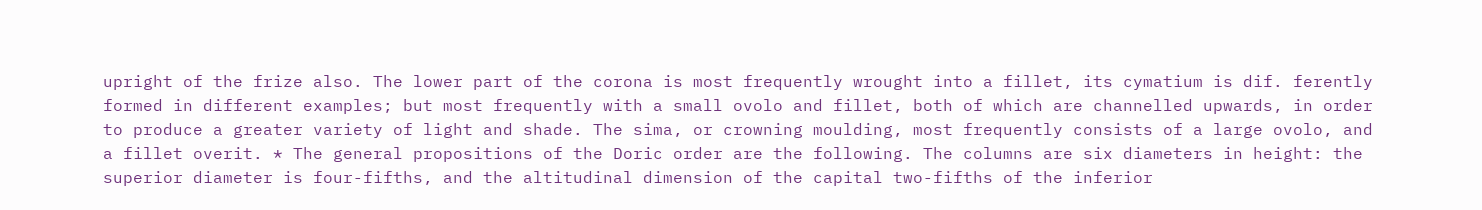upright of the frize also. The lower part of the corona is most frequently wrought into a fillet, its cymatium is dif. ferently formed in different examples; but most frequently with a small ovolo and fillet, both of which are channelled upwards, in order to produce a greater variety of light and shade. The sima, or crowning moulding, most frequently consists of a large ovolo, and a fillet overit. * The general propositions of the Doric order are the following. The columns are six diameters in height: the superior diameter is four-fifths, and the altitudinal dimension of the capital two-fifths of the inferior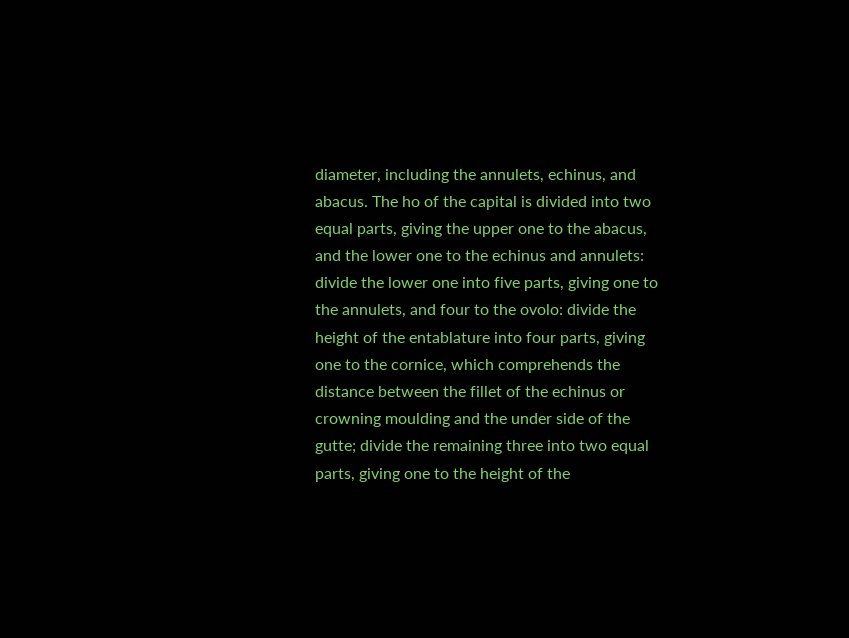diameter, including the annulets, echinus, and abacus. The ho of the capital is divided into two equal parts, giving the upper one to the abacus, and the lower one to the echinus and annulets: divide the lower one into five parts, giving one to the annulets, and four to the ovolo: divide the height of the entablature into four parts, giving one to the cornice, which comprehends the distance between the fillet of the echinus or crowning moulding and the under side of the gutte; divide the remaining three into two equal parts, giving one to the height of the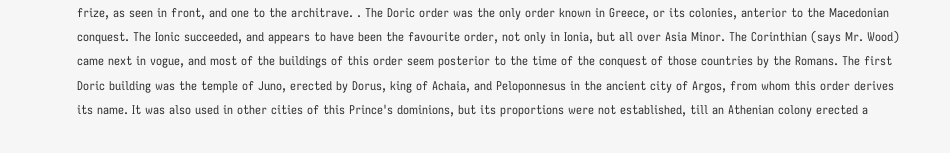frize, as seen in front, and one to the architrave. . The Doric order was the only order known in Greece, or its colonies, anterior to the Macedonian conquest. The Ionic succeeded, and appears to have been the favourite order, not only in Ionia, but all over Asia Minor. The Corinthian (says Mr. Wood) came next in vogue, and most of the buildings of this order seem posterior to the time of the conquest of those countries by the Romans. The first Doric building was the temple of Juno, erected by Dorus, king of Achaia, and Peloponnesus in the ancient city of Argos, from whom this order derives its name. It was also used in other cities of this Prince's dominions, but its proportions were not established, till an Athenian colony erected a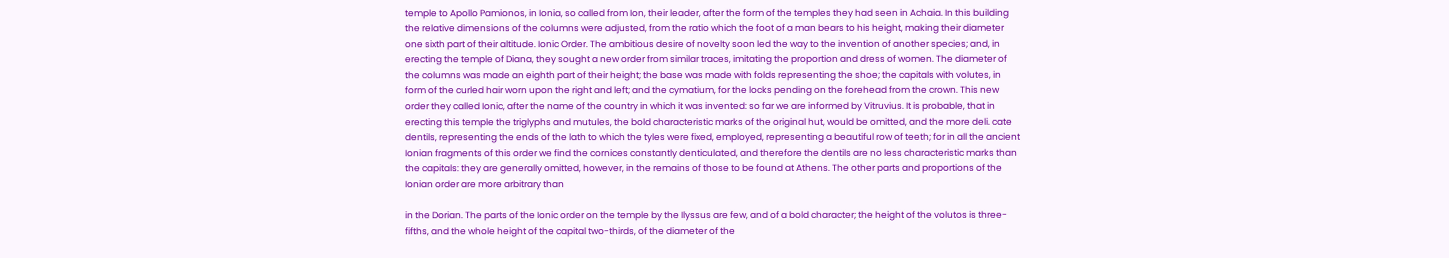temple to Apollo Pamionos, in Ionia, so called from Ion, their leader, after the form of the temples they had seen in Achaia. In this building the relative dimensions of the columns were adjusted, from the ratio which the foot of a man bears to his height, making their diameter one sixth part of their altitude. Ionic Order. The ambitious desire of novelty soon led the way to the invention of another species; and, in erecting the temple of Diana, they sought a new order from similar traces, imitating the proportion and dress of women. The diameter of the columns was made an eighth part of their height; the base was made with folds representing the shoe; the capitals with volutes, in form of the curled hair worn upon the right and left; and the cymatium, for the locks pending on the forehead from the crown. This new order they called Ionic, after the name of the country in which it was invented: so far we are informed by Vitruvius. It is probable, that in erecting this temple the triglyphs and mutules, the bold characteristic marks of the original hut, would be omitted, and the more deli. cate dentils, representing the ends of the lath to which the tyles were fixed, employed, representing a beautiful row of teeth; for in all the ancient Ionian fragments of this order we find the cornices constantly denticulated, and therefore the dentils are no less characteristic marks than the capitals: they are generally omitted, however, in the remains of those to be found at Athens. The other parts and proportions of the Ionian order are more arbitrary than

in the Dorian. The parts of the Ionic order on the temple by the Ilyssus are few, and of a bold character; the height of the volutos is three-fifths, and the whole height of the capital two-thirds, of the diameter of the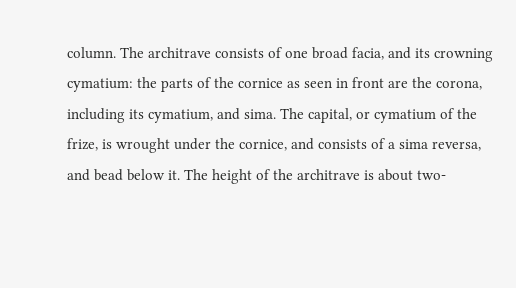column. The architrave consists of one broad facia, and its crowning cymatium: the parts of the cornice as seen in front are the corona, including its cymatium, and sima. The capital, or cymatium of the frize, is wrought under the cornice, and consists of a sima reversa, and bead below it. The height of the architrave is about two-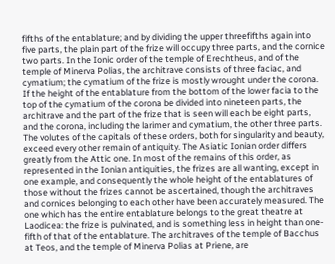fifths of the entablature; and by dividing the upper threefifths again into five parts, the plain part of the frize will occupy three parts, and the cornice two parts. In the Ionic order of the temple of Erechtheus, and of the temple of Minerva Polias, the architrave consists of three faciac, and cymatium; the cymatium of the frize is mostly wrought under the corona. If the height of the entablature from the bottom of the lower facia to the top of the cymatium of the corona be divided into nineteen parts, the architrave and the part of the frize that is seen will each be eight parts, and the corona, including the larimer and cymatium, the other three parts. The volutes of the capitals of these orders, both for singularity and beauty, exceed every other remain of antiquity. The Asiatic Ionian order differs greatly from the Attic one. In most of the remains of this order, as represented in the Ionian antiquities, the frizes are all wanting, except in one example, and consequently the whole height of the entablatures of those without the frizes cannot be ascertained, though the architraves and cornices belonging to each other have been accurately measured. The one which has the entire entablature belongs to the great theatre at Laodicea: the frize is pulvinated, and is something less in height than one-fifth of that of the entablature. The architraves of the temple of Bacchus at Teos, and the temple of Minerva Polias at Priene, are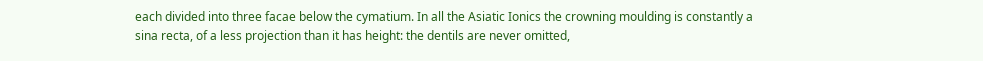each divided into three facae below the cymatium. In all the Asiatic Ionics the crowning moulding is constantly a sina recta, of a less projection than it has height: the dentils are never omitted,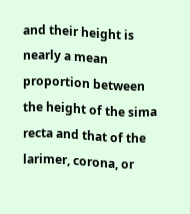and their height is nearly a mean proportion between the height of the sima recta and that of the larimer, corona, or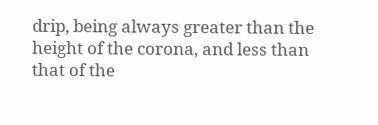drip, being always greater than the height of the corona, and less than that of the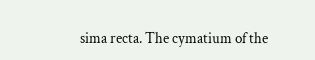sima recta. The cymatium of the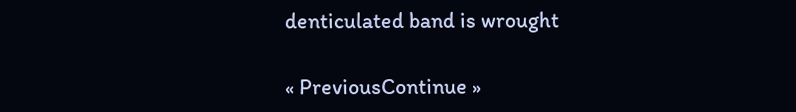denticulated band is wrought

« PreviousContinue »